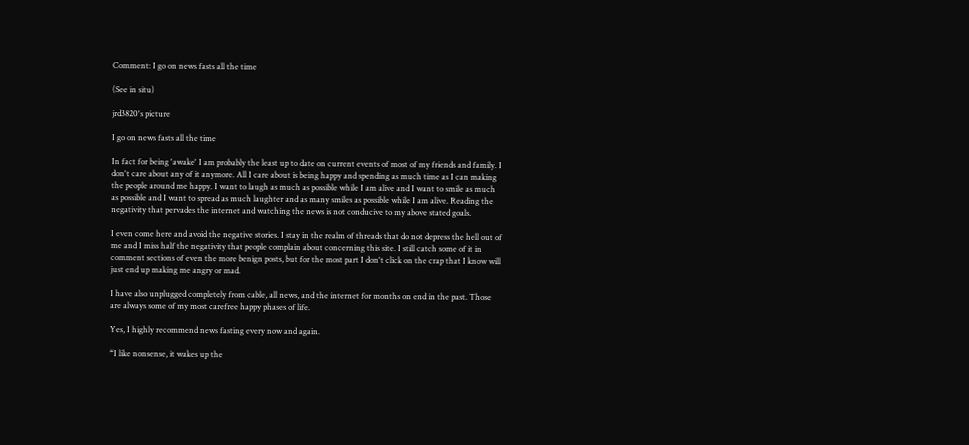Comment: I go on news fasts all the time

(See in situ)

jrd3820's picture

I go on news fasts all the time

In fact for being 'awake' I am probably the least up to date on current events of most of my friends and family. I don't care about any of it anymore. All I care about is being happy and spending as much time as I can making the people around me happy. I want to laugh as much as possible while I am alive and I want to smile as much as possible and I want to spread as much laughter and as many smiles as possible while I am alive. Reading the negativity that pervades the internet and watching the news is not conducive to my above stated goals.

I even come here and avoid the negative stories. I stay in the realm of threads that do not depress the hell out of me and I miss half the negativity that people complain about concerning this site. I still catch some of it in comment sections of even the more benign posts, but for the most part I don't click on the crap that I know will just end up making me angry or mad.

I have also unplugged completely from cable, all news, and the internet for months on end in the past. Those are always some of my most carefree happy phases of life.

Yes, I highly recommend news fasting every now and again.

“I like nonsense, it wakes up the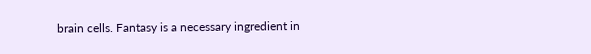brain cells. Fantasy is a necessary ingredient in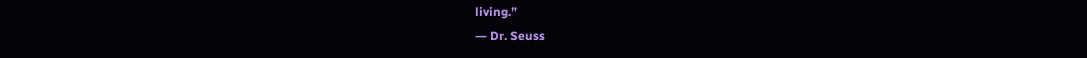living.”
― Dr. Seuss